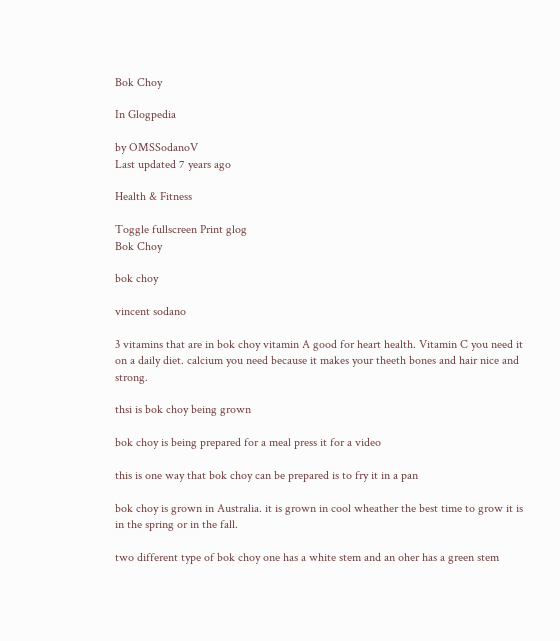Bok Choy

In Glogpedia

by OMSSodanoV
Last updated 7 years ago

Health & Fitness

Toggle fullscreen Print glog
Bok Choy

bok choy

vincent sodano

3 vitamins that are in bok choy vitamin A good for heart health. Vitamin C you need it on a daily diet. calcium you need because it makes your theeth bones and hair nice and strong.

thsi is bok choy being grown

bok choy is being prepared for a meal press it for a video

this is one way that bok choy can be prepared is to fry it in a pan

bok choy is grown in Australia. it is grown in cool wheather the best time to grow it is in the spring or in the fall.

two different type of bok choy one has a white stem and an oher has a green stem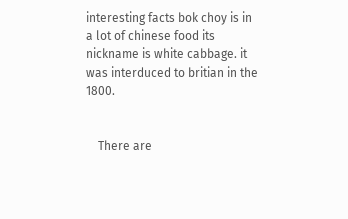interesting facts bok choy is in a lot of chinese food its nickname is white cabbage. it was interduced to britian in the 1800.


    There are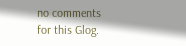no comments for this Glog.